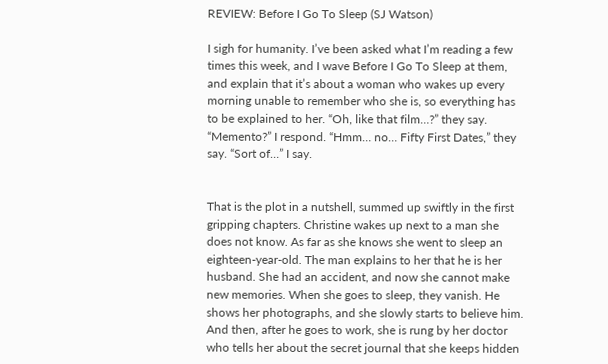REVIEW: Before I Go To Sleep (SJ Watson)

I sigh for humanity. I’ve been asked what I’m reading a few times this week, and I wave Before I Go To Sleep at them, and explain that it’s about a woman who wakes up every morning unable to remember who she is, so everything has to be explained to her. “Oh, like that film…?” they say. “Memento?” I respond. “Hmm… no… Fifty First Dates,” they say. “Sort of…” I say.


That is the plot in a nutshell, summed up swiftly in the first gripping chapters. Christine wakes up next to a man she does not know. As far as she knows she went to sleep an eighteen-year-old. The man explains to her that he is her husband. She had an accident, and now she cannot make new memories. When she goes to sleep, they vanish. He shows her photographs, and she slowly starts to believe him. And then, after he goes to work, she is rung by her doctor who tells her about the secret journal that she keeps hidden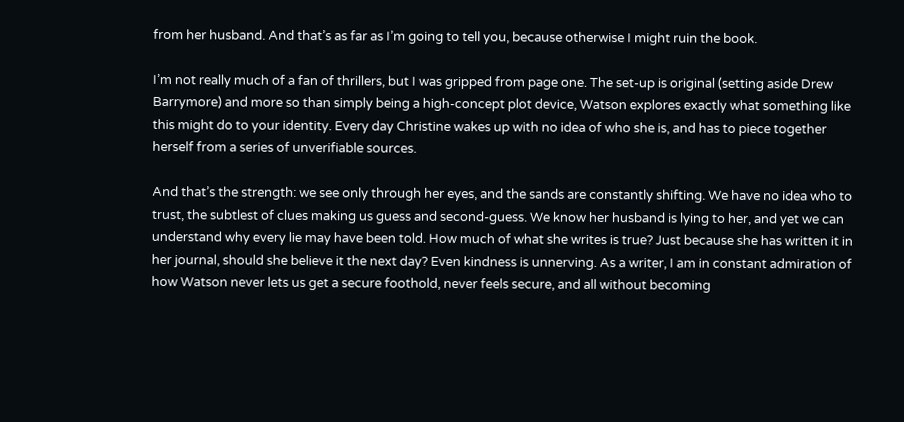from her husband. And that’s as far as I’m going to tell you, because otherwise I might ruin the book.

I’m not really much of a fan of thrillers, but I was gripped from page one. The set-up is original (setting aside Drew Barrymore) and more so than simply being a high-concept plot device, Watson explores exactly what something like this might do to your identity. Every day Christine wakes up with no idea of who she is, and has to piece together herself from a series of unverifiable sources.

And that’s the strength: we see only through her eyes, and the sands are constantly shifting. We have no idea who to trust, the subtlest of clues making us guess and second-guess. We know her husband is lying to her, and yet we can understand why every lie may have been told. How much of what she writes is true? Just because she has written it in her journal, should she believe it the next day? Even kindness is unnerving. As a writer, I am in constant admiration of how Watson never lets us get a secure foothold, never feels secure, and all without becoming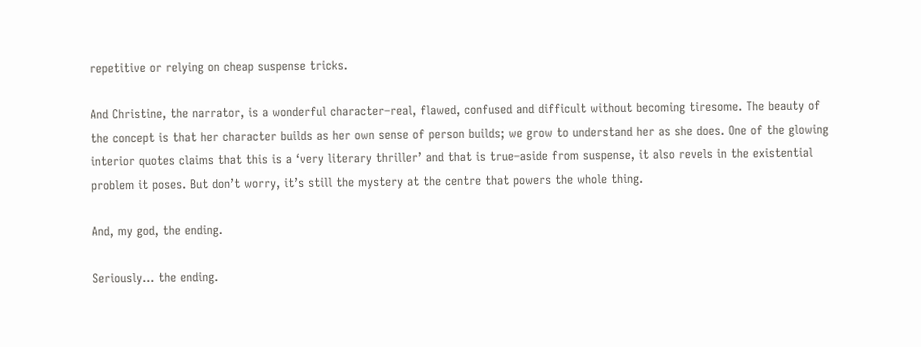repetitive or relying on cheap suspense tricks.

And Christine, the narrator, is a wonderful character–real, flawed, confused and difficult without becoming tiresome. The beauty of the concept is that her character builds as her own sense of person builds; we grow to understand her as she does. One of the glowing interior quotes claims that this is a ‘very literary thriller’ and that is true–aside from suspense, it also revels in the existential problem it poses. But don’t worry, it’s still the mystery at the centre that powers the whole thing.

And, my god, the ending.

Seriously… the ending.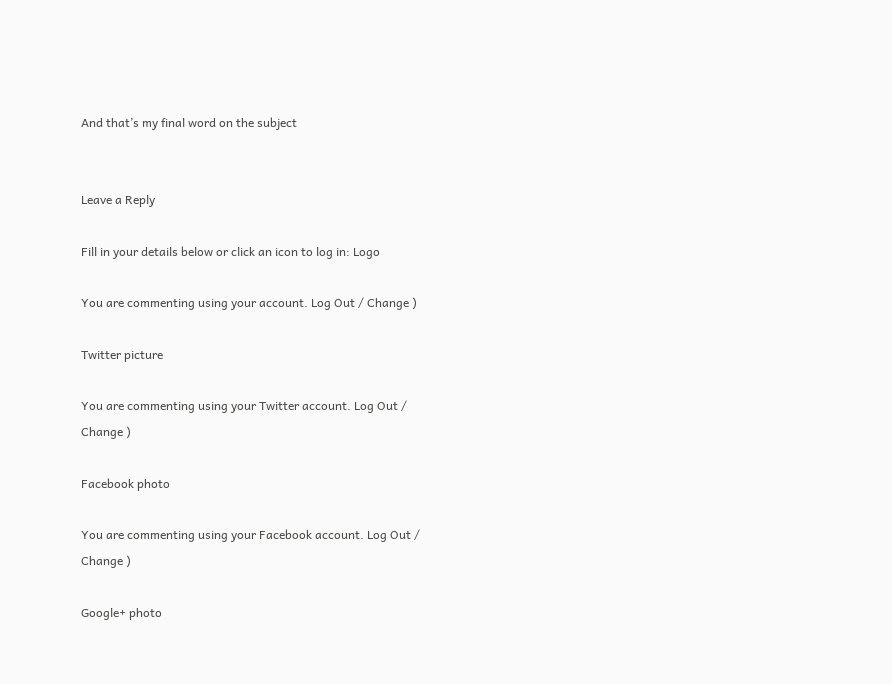And that’s my final word on the subject


Leave a Reply

Fill in your details below or click an icon to log in: Logo

You are commenting using your account. Log Out / Change )

Twitter picture

You are commenting using your Twitter account. Log Out / Change )

Facebook photo

You are commenting using your Facebook account. Log Out / Change )

Google+ photo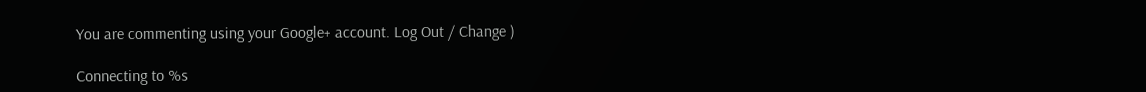You are commenting using your Google+ account. Log Out / Change )

Connecting to %s